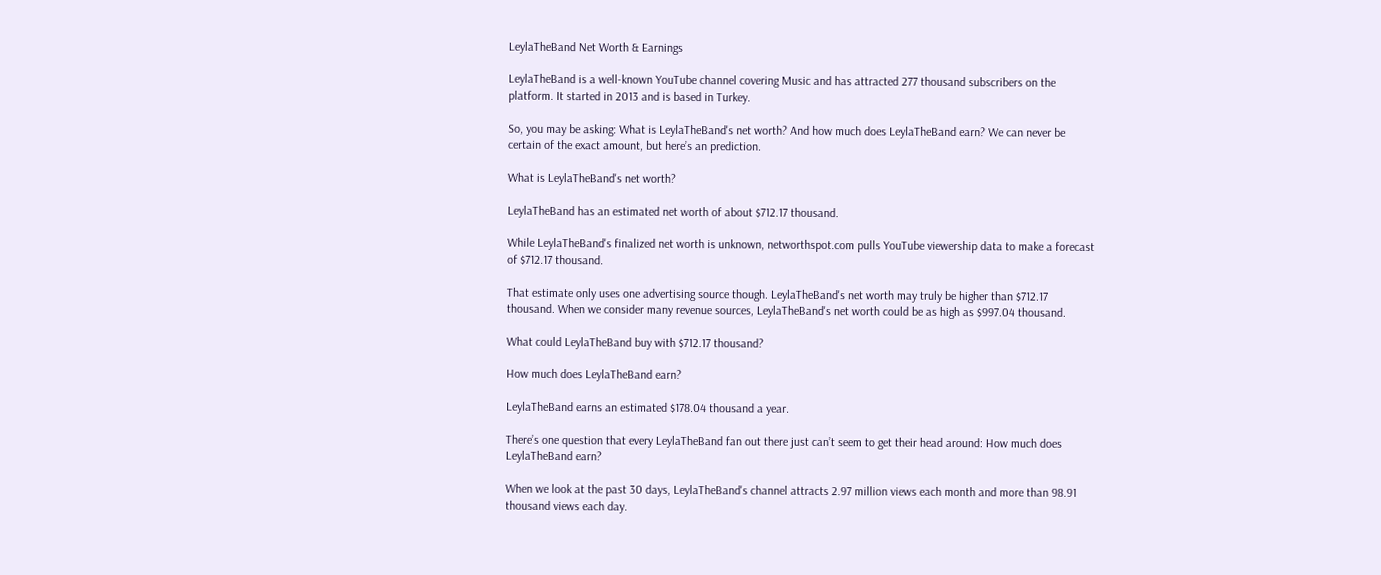LeylaTheBand Net Worth & Earnings

LeylaTheBand is a well-known YouTube channel covering Music and has attracted 277 thousand subscribers on the platform. It started in 2013 and is based in Turkey.

So, you may be asking: What is LeylaTheBand's net worth? And how much does LeylaTheBand earn? We can never be certain of the exact amount, but here’s an prediction.

What is LeylaTheBand's net worth?

LeylaTheBand has an estimated net worth of about $712.17 thousand.

While LeylaTheBand's finalized net worth is unknown, networthspot.com pulls YouTube viewership data to make a forecast of $712.17 thousand.

That estimate only uses one advertising source though. LeylaTheBand's net worth may truly be higher than $712.17 thousand. When we consider many revenue sources, LeylaTheBand's net worth could be as high as $997.04 thousand.

What could LeylaTheBand buy with $712.17 thousand?

How much does LeylaTheBand earn?

LeylaTheBand earns an estimated $178.04 thousand a year.

There’s one question that every LeylaTheBand fan out there just can’t seem to get their head around: How much does LeylaTheBand earn?

When we look at the past 30 days, LeylaTheBand's channel attracts 2.97 million views each month and more than 98.91 thousand views each day.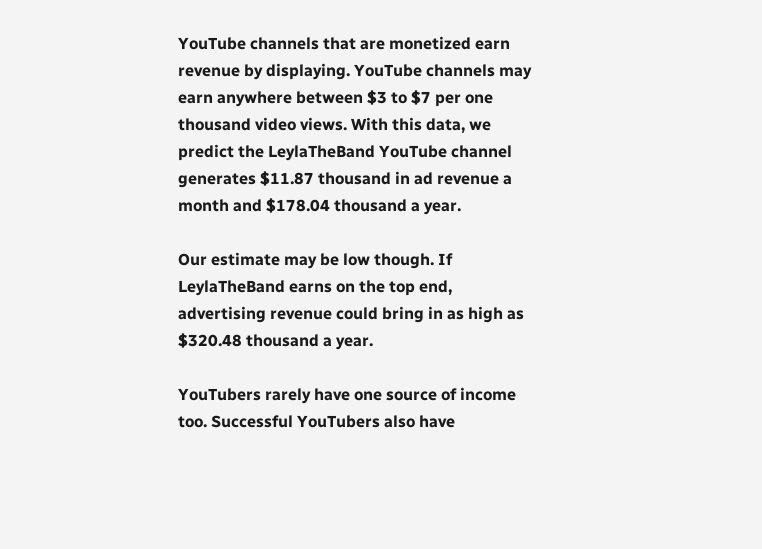YouTube channels that are monetized earn revenue by displaying. YouTube channels may earn anywhere between $3 to $7 per one thousand video views. With this data, we predict the LeylaTheBand YouTube channel generates $11.87 thousand in ad revenue a month and $178.04 thousand a year.

Our estimate may be low though. If LeylaTheBand earns on the top end, advertising revenue could bring in as high as $320.48 thousand a year.

YouTubers rarely have one source of income too. Successful YouTubers also have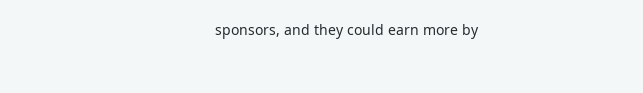sponsors, and they could earn more by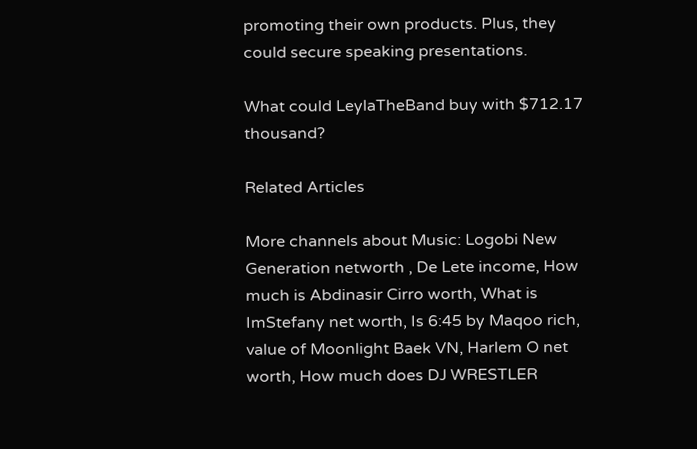promoting their own products. Plus, they could secure speaking presentations.

What could LeylaTheBand buy with $712.17 thousand?

Related Articles

More channels about Music: Logobi New Generation networth , De Lete income, How much is Abdinasir Cirro worth, What is ImStefany net worth, Is 6:45 by Maqoo rich, value of Moonlight Baek VN, Harlem O net worth, How much does DJ WRESTLER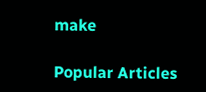make

Popular Articles